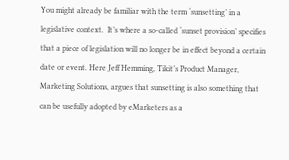You might already be familiar with the term ‘sunsetting’ in a legislative context.  It’s where a so-called ‘sunset provision’ specifies that a piece of legislation will no longer be in effect beyond a certain date or event. Here Jeff Hemming, Tikit’s Product Manager, Marketing Solutions, argues that sunsetting is also something that can be usefully adopted by eMarketers as a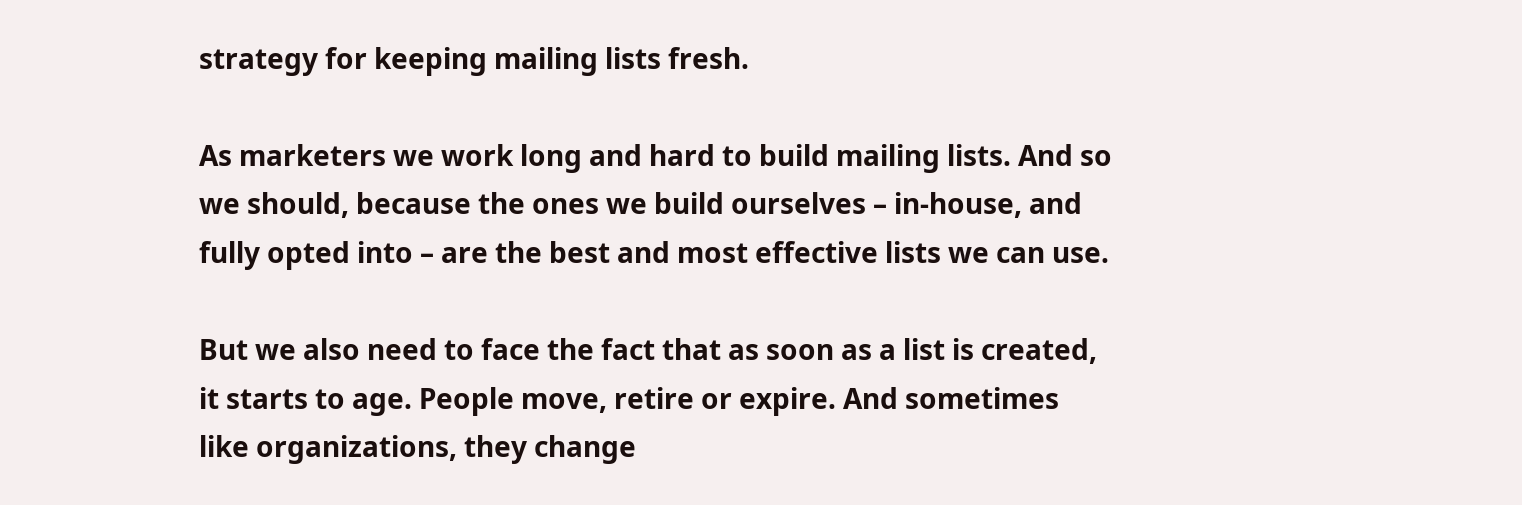strategy for keeping mailing lists fresh.

As marketers we work long and hard to build mailing lists. And so we should, because the ones we build ourselves – in-house, and fully opted into – are the best and most effective lists we can use.

But we also need to face the fact that as soon as a list is created, it starts to age. People move, retire or expire. And sometimes like organizations, they change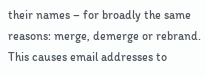their names – for broadly the same reasons: merge, demerge or rebrand. This causes email addresses to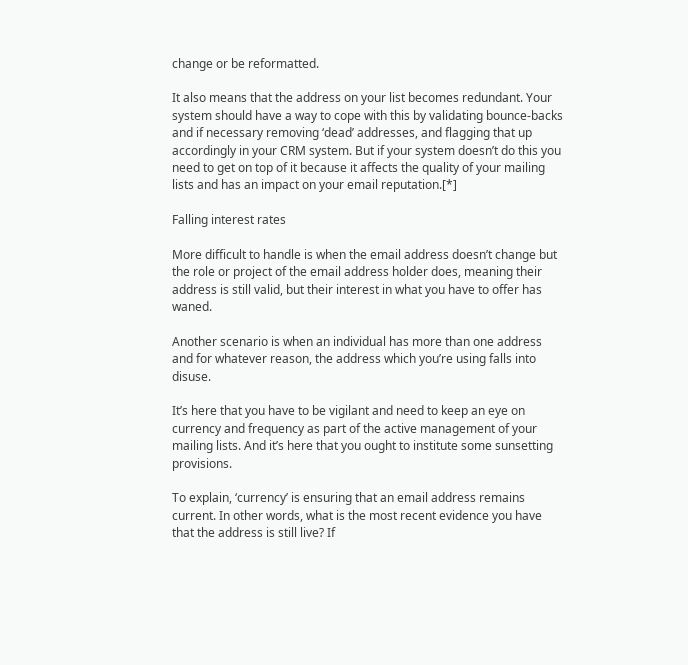change or be reformatted.

It also means that the address on your list becomes redundant. Your system should have a way to cope with this by validating bounce-backs and if necessary removing ‘dead’ addresses, and flagging that up accordingly in your CRM system. But if your system doesn’t do this you need to get on top of it because it affects the quality of your mailing lists and has an impact on your email reputation.[*]

Falling interest rates

More difficult to handle is when the email address doesn’t change but the role or project of the email address holder does, meaning their address is still valid, but their interest in what you have to offer has waned.

Another scenario is when an individual has more than one address and for whatever reason, the address which you’re using falls into disuse.

It’s here that you have to be vigilant and need to keep an eye on currency and frequency as part of the active management of your mailing lists. And it’s here that you ought to institute some sunsetting provisions.

To explain, ‘currency’ is ensuring that an email address remains current. In other words, what is the most recent evidence you have that the address is still live? If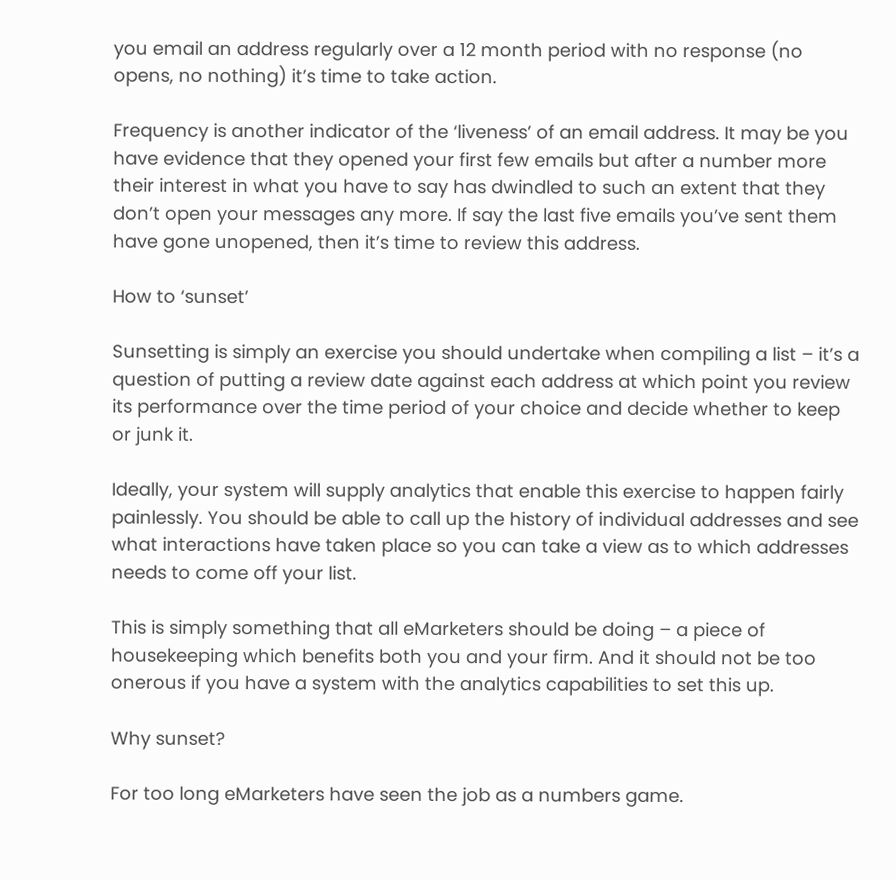you email an address regularly over a 12 month period with no response (no opens, no nothing) it’s time to take action.

Frequency is another indicator of the ‘liveness’ of an email address. It may be you have evidence that they opened your first few emails but after a number more their interest in what you have to say has dwindled to such an extent that they don’t open your messages any more. If say the last five emails you’ve sent them have gone unopened, then it’s time to review this address.

How to ‘sunset’

Sunsetting is simply an exercise you should undertake when compiling a list – it’s a question of putting a review date against each address at which point you review its performance over the time period of your choice and decide whether to keep or junk it.

Ideally, your system will supply analytics that enable this exercise to happen fairly painlessly. You should be able to call up the history of individual addresses and see what interactions have taken place so you can take a view as to which addresses needs to come off your list.

This is simply something that all eMarketers should be doing – a piece of housekeeping which benefits both you and your firm. And it should not be too onerous if you have a system with the analytics capabilities to set this up.

Why sunset?

For too long eMarketers have seen the job as a numbers game.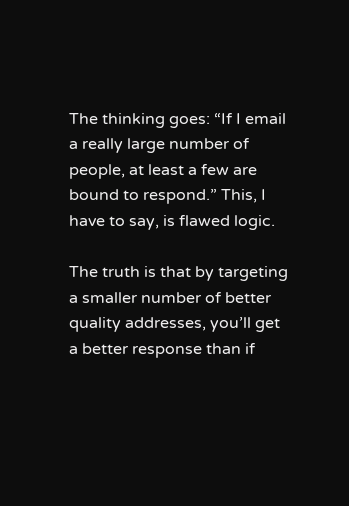The thinking goes: “If I email a really large number of people, at least a few are bound to respond.” This, I have to say, is flawed logic.

The truth is that by targeting a smaller number of better quality addresses, you’ll get a better response than if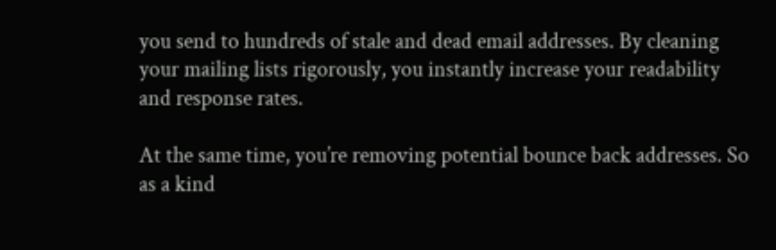you send to hundreds of stale and dead email addresses. By cleaning your mailing lists rigorously, you instantly increase your readability and response rates.

At the same time, you’re removing potential bounce back addresses. So as a kind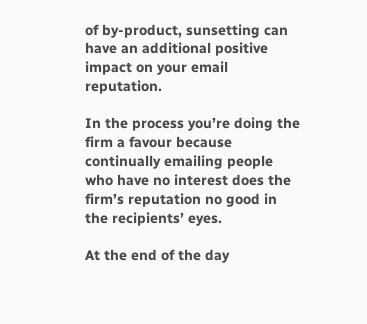of by-product, sunsetting can have an additional positive impact on your email reputation.

In the process you’re doing the firm a favour because continually emailing people who have no interest does the firm’s reputation no good in the recipients’ eyes.

At the end of the day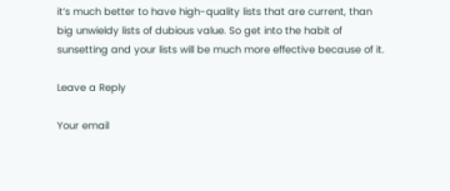it’s much better to have high-quality lists that are current, than big unwieldy lists of dubious value. So get into the habit of sunsetting and your lists will be much more effective because of it.

Leave a Reply

Your email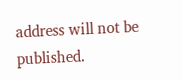address will not be published.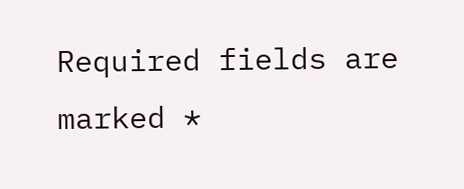Required fields are marked *